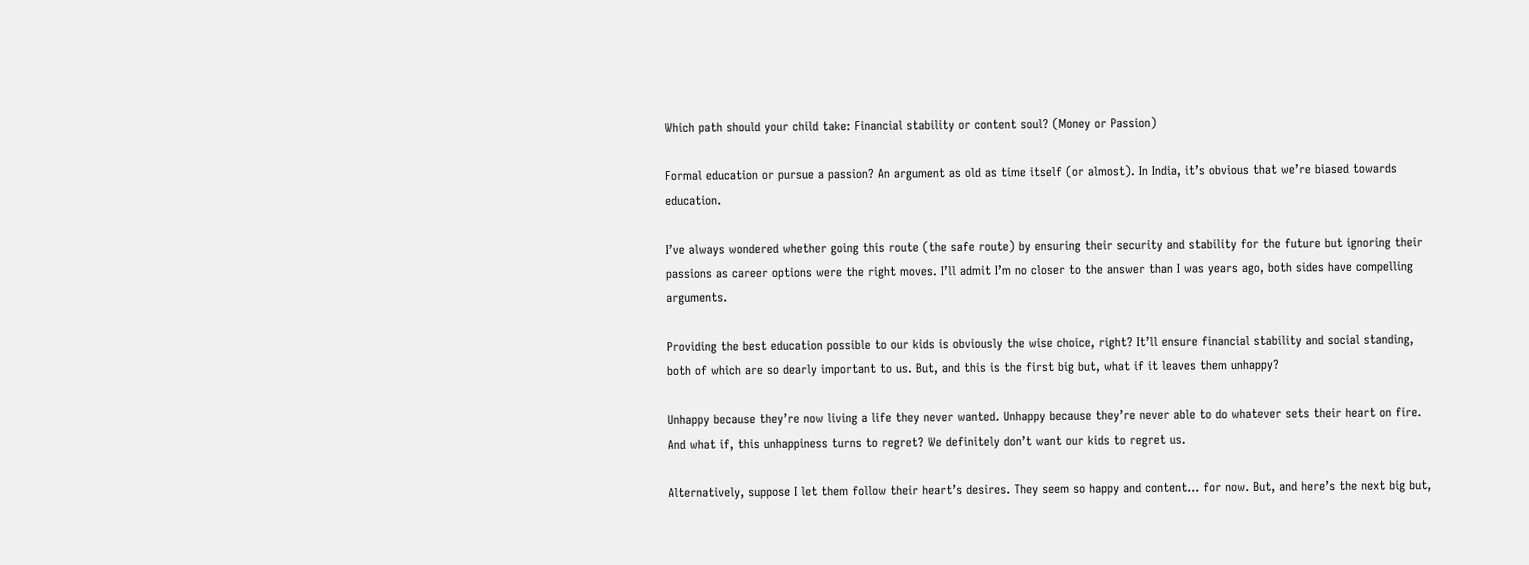Which path should your child take: Financial stability or content soul? (Money or Passion)

Formal education or pursue a passion? An argument as old as time itself (or almost). In India, it’s obvious that we’re biased towards education.

I’ve always wondered whether going this route (the safe route) by ensuring their security and stability for the future but ignoring their passions as career options were the right moves. I’ll admit I’m no closer to the answer than I was years ago, both sides have compelling arguments.

Providing the best education possible to our kids is obviously the wise choice, right? It’ll ensure financial stability and social standing, both of which are so dearly important to us. But, and this is the first big but, what if it leaves them unhappy?

Unhappy because they’re now living a life they never wanted. Unhappy because they’re never able to do whatever sets their heart on fire. And what if, this unhappiness turns to regret? We definitely don’t want our kids to regret us.

Alternatively, suppose I let them follow their heart’s desires. They seem so happy and content… for now. But, and here’s the next big but,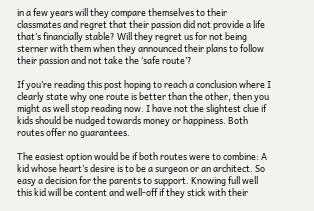in a few years will they compare themselves to their classmates and regret that their passion did not provide a life that’s financially stable? Will they regret us for not being sterner with them when they announced their plans to follow their passion and not take the ‘safe route’?

If you’re reading this post hoping to reach a conclusion where I clearly state why one route is better than the other, then you might as well stop reading now. I have not the slightest clue if kids should be nudged towards money or happiness. Both routes offer no guarantees.

The easiest option would be if both routes were to combine: A kid whose heart’s desire is to be a surgeon or an architect. So easy a decision for the parents to support. Knowing full well this kid will be content and well-off if they stick with their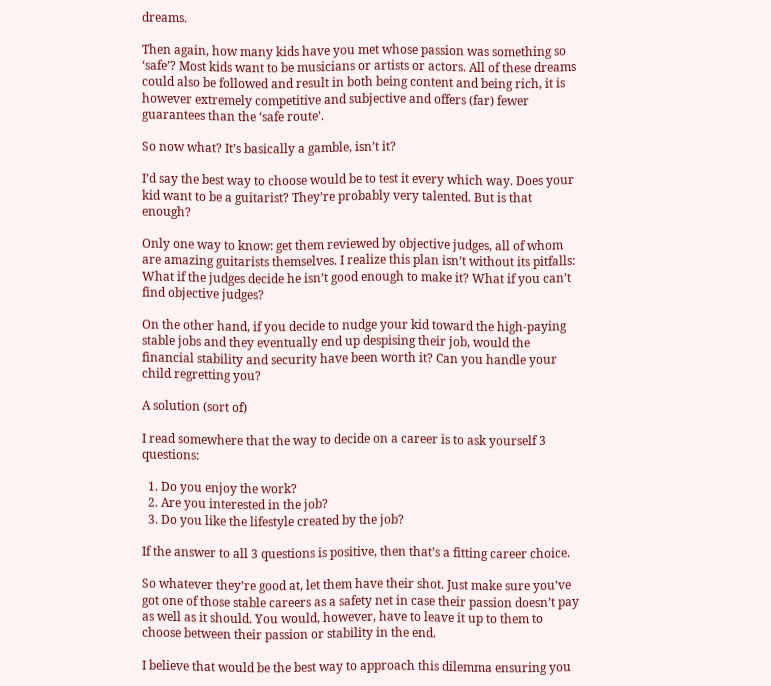dreams.

Then again, how many kids have you met whose passion was something so ‘safe’? Most kids want to be musicians or artists or actors. All of these dreams could also be followed and result in both being content and being rich, it is however extremely competitive and subjective and offers (far) fewer guarantees than the ‘safe route’.

So now what? It’s basically a gamble, isn’t it?

I’d say the best way to choose would be to test it every which way. Does your kid want to be a guitarist? They’re probably very talented. But is that enough?

Only one way to know: get them reviewed by objective judges, all of whom are amazing guitarists themselves. I realize this plan isn’t without its pitfalls: What if the judges decide he isn’t good enough to make it? What if you can’t find objective judges?

On the other hand, if you decide to nudge your kid toward the high-paying stable jobs and they eventually end up despising their job, would the financial stability and security have been worth it? Can you handle your child regretting you?

A solution (sort of)

I read somewhere that the way to decide on a career is to ask yourself 3 questions:

  1. Do you enjoy the work?
  2. Are you interested in the job?
  3. Do you like the lifestyle created by the job?

If the answer to all 3 questions is positive, then that’s a fitting career choice.

So whatever they’re good at, let them have their shot. Just make sure you’ve got one of those stable careers as a safety net in case their passion doesn’t pay as well as it should. You would, however, have to leave it up to them to choose between their passion or stability in the end.

I believe that would be the best way to approach this dilemma ensuring you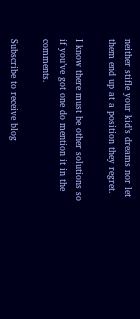neither stifle your kid’s dreams nor let them end up at a position they regret.

I know there must be other solutions so if you’ve got one do mention it in the comments.

Subscribe to receive blog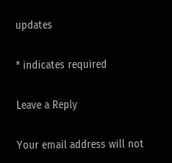updates

* indicates required

Leave a Reply

Your email address will not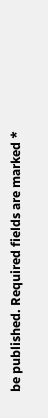be published. Required fields are marked *